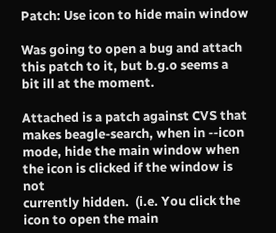Patch: Use icon to hide main window

Was going to open a bug and attach this patch to it, but b.g.o seems a
bit ill at the moment.

Attached is a patch against CVS that makes beagle-search, when in --icon
mode, hide the main window when the icon is clicked if the window is not
currently hidden.  (i.e. You click the icon to open the main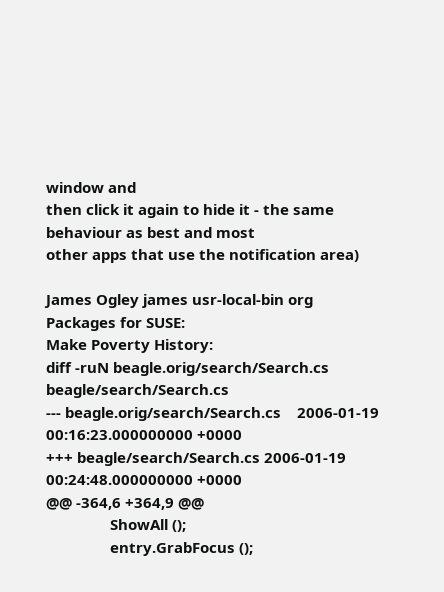window and
then click it again to hide it - the same behaviour as best and most
other apps that use the notification area)

James Ogley james usr-local-bin org
Packages for SUSE:
Make Poverty History:
diff -ruN beagle.orig/search/Search.cs beagle/search/Search.cs
--- beagle.orig/search/Search.cs    2006-01-19 00:16:23.000000000 +0000
+++ beagle/search/Search.cs 2006-01-19 00:24:48.000000000 +0000
@@ -364,6 +364,9 @@
                ShowAll ();
                entry.GrabFocus ();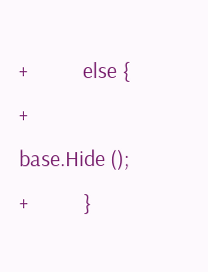+           else {
+               base.Hide ();
+           }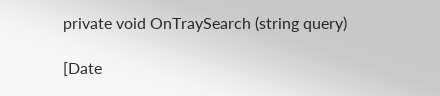private void OnTraySearch (string query)

[Date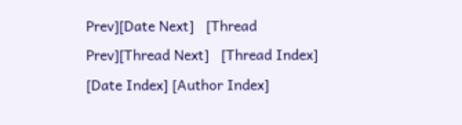Prev][Date Next]   [Thread Prev][Thread Next]   [Thread Index] [Date Index] [Author Index]